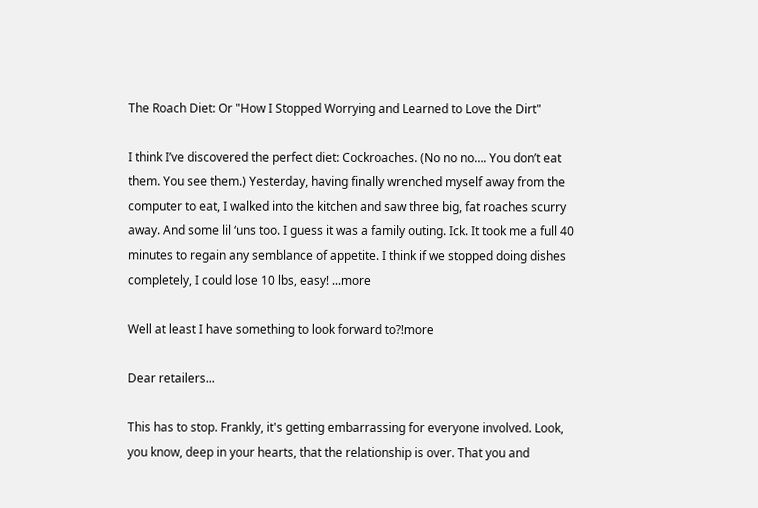The Roach Diet: Or "How I Stopped Worrying and Learned to Love the Dirt"

I think I’ve discovered the perfect diet: Cockroaches. (No no no…. You don’t eat them. You see them.) Yesterday, having finally wrenched myself away from the computer to eat, I walked into the kitchen and saw three big, fat roaches scurry away. And some lil ‘uns too. I guess it was a family outing. Ick. It took me a full 40 minutes to regain any semblance of appetite. I think if we stopped doing dishes completely, I could lose 10 lbs, easy! ...more

Well at least I have something to look forward to?!more

Dear retailers...

This has to stop. Frankly, it's getting embarrassing for everyone involved. Look, you know, deep in your hearts, that the relationship is over. That you and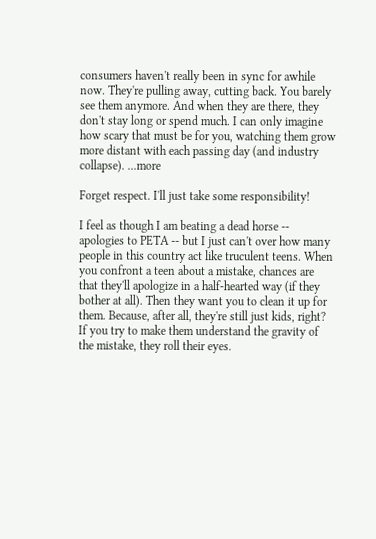consumers haven't really been in sync for awhile now. They're pulling away, cutting back. You barely see them anymore. And when they are there, they don't stay long or spend much. I can only imagine how scary that must be for you, watching them grow more distant with each passing day (and industry collapse). ...more

Forget respect. I'll just take some responsibility!

I feel as though I am beating a dead horse -- apologies to PETA -- but I just can't over how many people in this country act like truculent teens. When you confront a teen about a mistake, chances are that they'll apologize in a half-hearted way (if they bother at all). Then they want you to clean it up for them. Because, after all, they're still just kids, right? If you try to make them understand the gravity of the mistake, they roll their eyes.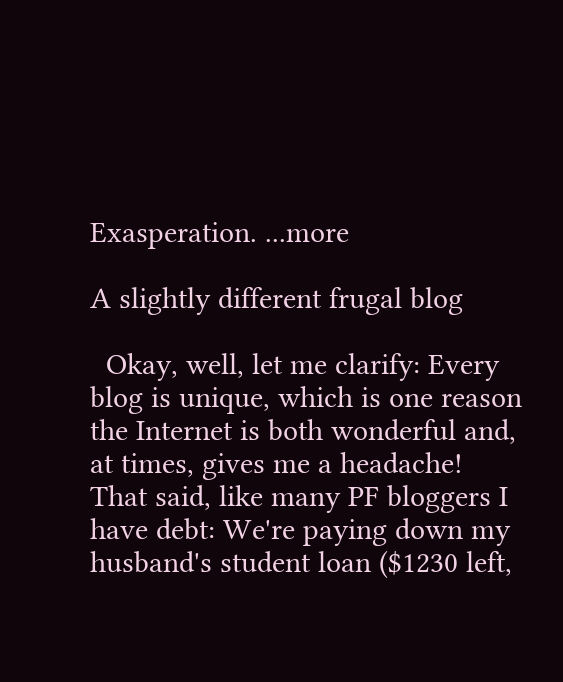Exasperation. ...more

A slightly different frugal blog

  Okay, well, let me clarify: Every blog is unique, which is one reason the Internet is both wonderful and, at times, gives me a headache!   That said, like many PF bloggers I have debt: We're paying down my husband's student loan ($1230 left,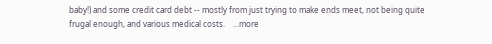baby!) and some credit card debt -- mostly from just trying to make ends meet, not being quite frugal enough, and various medical costs.    ...more